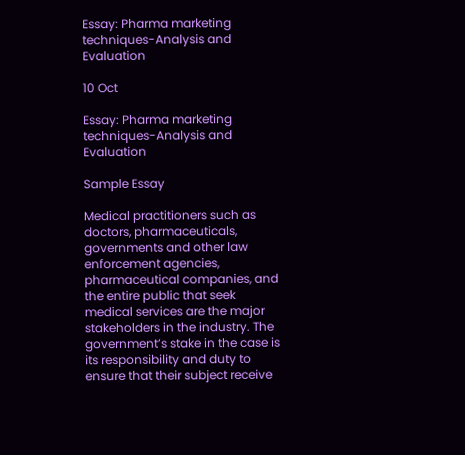Essay: Pharma marketing techniques-Analysis and Evaluation

10 Oct

Essay: Pharma marketing techniques-Analysis and Evaluation

Sample Essay

Medical practitioners such as doctors, pharmaceuticals, governments and other law enforcement agencies, pharmaceutical companies, and the entire public that seek medical services are the major stakeholders in the industry. The government’s stake in the case is its responsibility and duty to ensure that their subject receive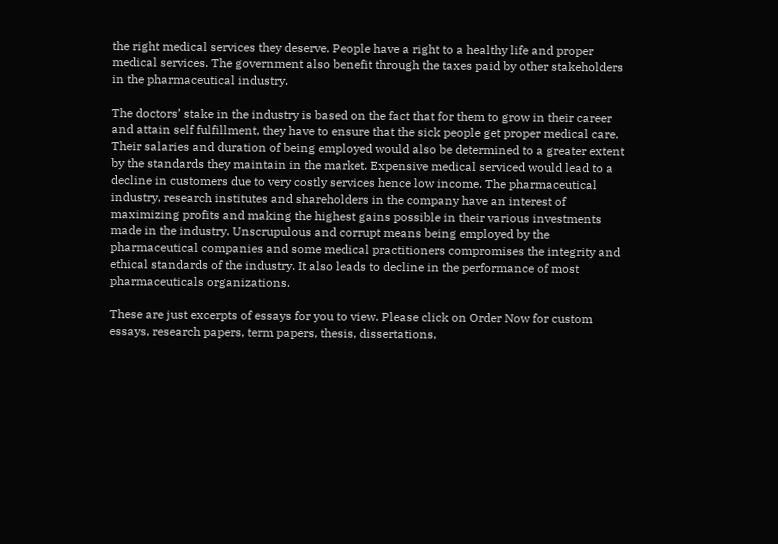the right medical services they deserve. People have a right to a healthy life and proper medical services. The government also benefit through the taxes paid by other stakeholders in the pharmaceutical industry.

The doctors’ stake in the industry is based on the fact that for them to grow in their career and attain self fulfillment, they have to ensure that the sick people get proper medical care. Their salaries and duration of being employed would also be determined to a greater extent by the standards they maintain in the market. Expensive medical serviced would lead to a decline in customers due to very costly services hence low income. The pharmaceutical industry, research institutes and shareholders in the company have an interest of maximizing profits and making the highest gains possible in their various investments made in the industry. Unscrupulous and corrupt means being employed by the pharmaceutical companies and some medical practitioners compromises the integrity and ethical standards of the industry. It also leads to decline in the performance of most pharmaceuticals organizations.

These are just excerpts of essays for you to view. Please click on Order Now for custom essays, research papers, term papers, thesis, dissertations,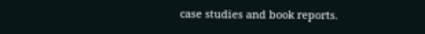case studies and book reports.